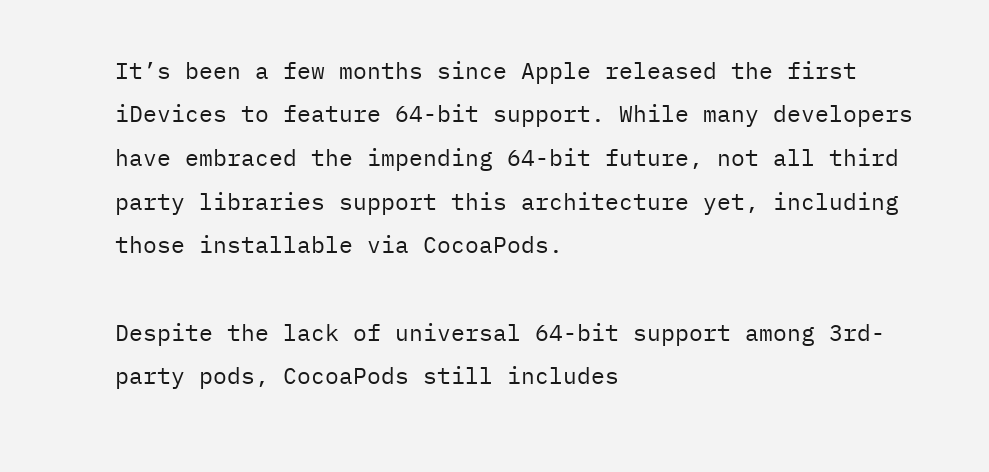It’s been a few months since Apple released the first iDevices to feature 64-bit support. While many developers have embraced the impending 64-bit future, not all third party libraries support this architecture yet, including those installable via CocoaPods.

Despite the lack of universal 64-bit support among 3rd-party pods, CocoaPods still includes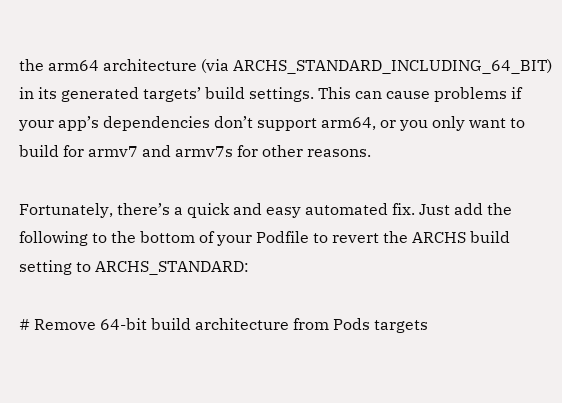the arm64 architecture (via ARCHS_STANDARD_INCLUDING_64_BIT) in its generated targets’ build settings. This can cause problems if your app’s dependencies don’t support arm64, or you only want to build for armv7 and armv7s for other reasons.

Fortunately, there’s a quick and easy automated fix. Just add the following to the bottom of your Podfile to revert the ARCHS build setting to ARCHS_STANDARD:

# Remove 64-bit build architecture from Pods targets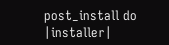post_install do |installer|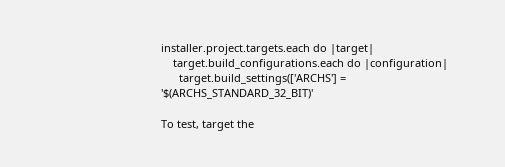installer.project.targets.each do |target|
    target.build_configurations.each do |configuration|
      target.build_settings(['ARCHS'] = '$(ARCHS_STANDARD_32_BIT)'

To test, target the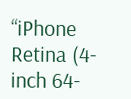“iPhone Retina (4-inch 64-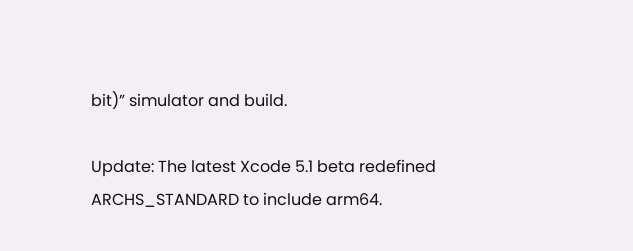bit)” simulator and build.

Update: The latest Xcode 5.1 beta redefined ARCHS_STANDARD to include arm64.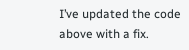I’ve updated the code above with a fix.